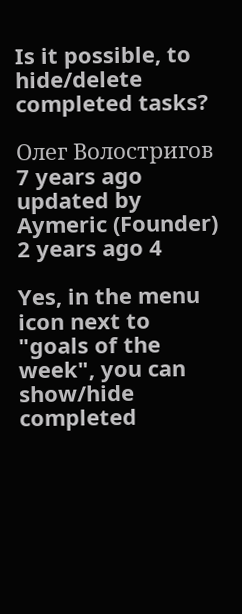Is it possible, to hide/delete completed tasks?

Олег Волостригов 7 years ago updated by Aymeric (Founder) 2 years ago 4

Yes, in the menu icon next to "goals of the week", you can show/hide completed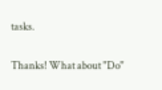tasks.

Thanks! What about "Do"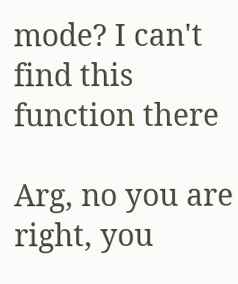mode? I can't find this function there

Arg, no you are right, you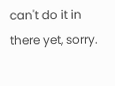can't do it in there yet, sorry.